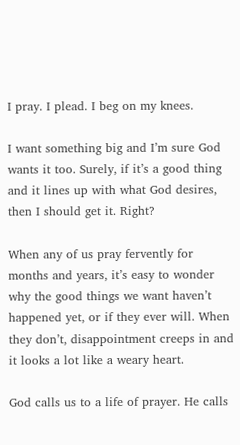I pray. I plead. I beg on my knees.

I want something big and I’m sure God wants it too. Surely, if it’s a good thing and it lines up with what God desires, then I should get it. Right?

When any of us pray fervently for months and years, it’s easy to wonder why the good things we want haven’t happened yet, or if they ever will. When they don’t, disappointment creeps in and it looks a lot like a weary heart.

God calls us to a life of prayer. He calls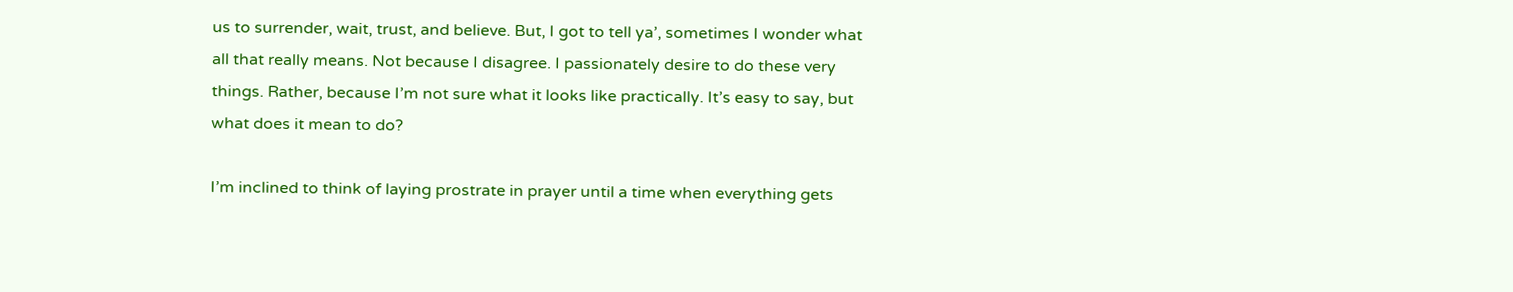us to surrender, wait, trust, and believe. But, I got to tell ya’, sometimes I wonder what all that really means. Not because I disagree. I passionately desire to do these very things. Rather, because I’m not sure what it looks like practically. It’s easy to say, but what does it mean to do?

I’m inclined to think of laying prostrate in prayer until a time when everything gets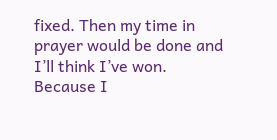fixed. Then my time in prayer would be done and I’ll think I’ve won. Because I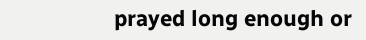prayed long enough or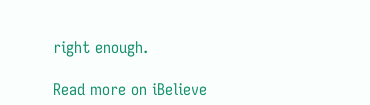right enough.

Read more on iBelieve